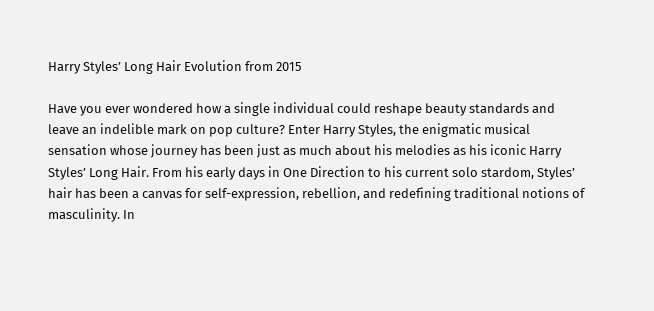Harry Styles’ Long Hair Evolution from 2015

Have you ever wondered how a single individual could reshape beauty standards and leave an indelible mark on pop culture? Enter Harry Styles, the enigmatic musical sensation whose journey has been just as much about his melodies as his iconic Harry Styles’ Long Hair. From his early days in One Direction to his current solo stardom, Styles’ hair has been a canvas for self-expression, rebellion, and redefining traditional notions of masculinity. In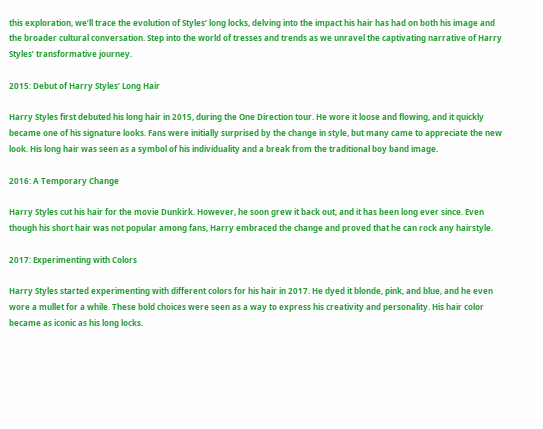this exploration, we’ll trace the evolution of Styles’ long locks, delving into the impact his hair has had on both his image and the broader cultural conversation. Step into the world of tresses and trends as we unravel the captivating narrative of Harry Styles’ transformative journey.

2015: Debut of Harry Styles’ Long Hair

Harry Styles first debuted his long hair in 2015, during the One Direction tour. He wore it loose and flowing, and it quickly became one of his signature looks. Fans were initially surprised by the change in style, but many came to appreciate the new look. His long hair was seen as a symbol of his individuality and a break from the traditional boy band image.

2016: A Temporary Change

Harry Styles cut his hair for the movie Dunkirk. However, he soon grew it back out, and it has been long ever since. Even though his short hair was not popular among fans, Harry embraced the change and proved that he can rock any hairstyle.

2017: Experimenting with Colors

Harry Styles started experimenting with different colors for his hair in 2017. He dyed it blonde, pink, and blue, and he even wore a mullet for a while. These bold choices were seen as a way to express his creativity and personality. His hair color became as iconic as his long locks.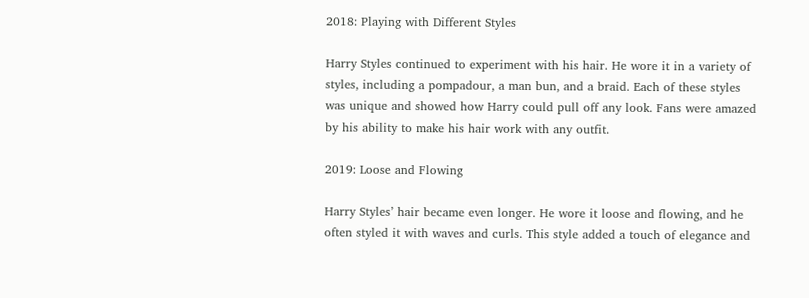2018: Playing with Different Styles

Harry Styles continued to experiment with his hair. He wore it in a variety of styles, including a pompadour, a man bun, and a braid. Each of these styles was unique and showed how Harry could pull off any look. Fans were amazed by his ability to make his hair work with any outfit.

2019: Loose and Flowing

Harry Styles’ hair became even longer. He wore it loose and flowing, and he often styled it with waves and curls. This style added a touch of elegance and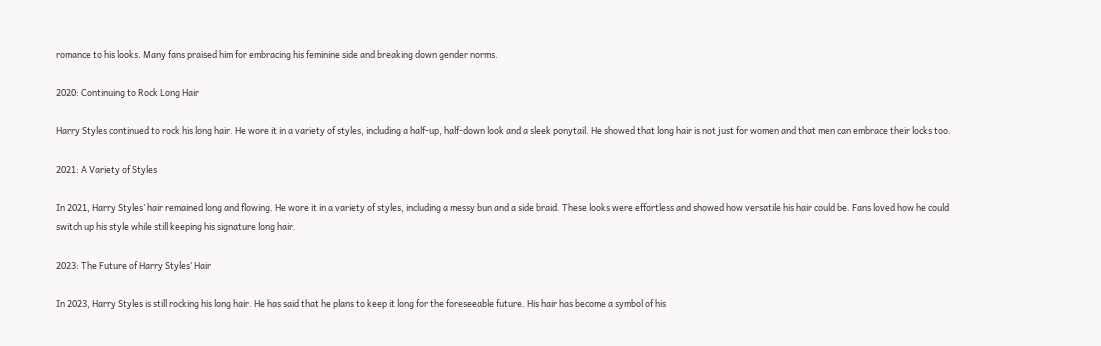romance to his looks. Many fans praised him for embracing his feminine side and breaking down gender norms.

2020: Continuing to Rock Long Hair

Harry Styles continued to rock his long hair. He wore it in a variety of styles, including a half-up, half-down look and a sleek ponytail. He showed that long hair is not just for women and that men can embrace their locks too.

2021: A Variety of Styles

In 2021, Harry Styles’ hair remained long and flowing. He wore it in a variety of styles, including a messy bun and a side braid. These looks were effortless and showed how versatile his hair could be. Fans loved how he could switch up his style while still keeping his signature long hair.

2023: The Future of Harry Styles’ Hair

In 2023, Harry Styles is still rocking his long hair. He has said that he plans to keep it long for the foreseeable future. His hair has become a symbol of his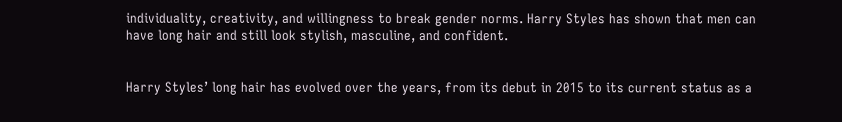individuality, creativity, and willingness to break gender norms. Harry Styles has shown that men can have long hair and still look stylish, masculine, and confident.


Harry Styles’ long hair has evolved over the years, from its debut in 2015 to its current status as a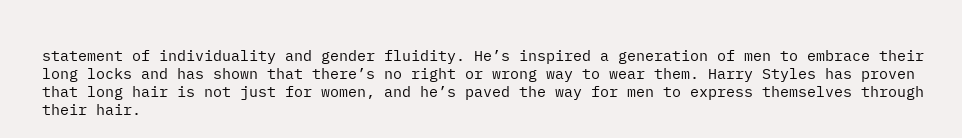statement of individuality and gender fluidity. He’s inspired a generation of men to embrace their long locks and has shown that there’s no right or wrong way to wear them. Harry Styles has proven that long hair is not just for women, and he’s paved the way for men to express themselves through their hair.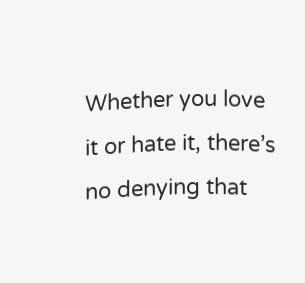Whether you love it or hate it, there’s no denying that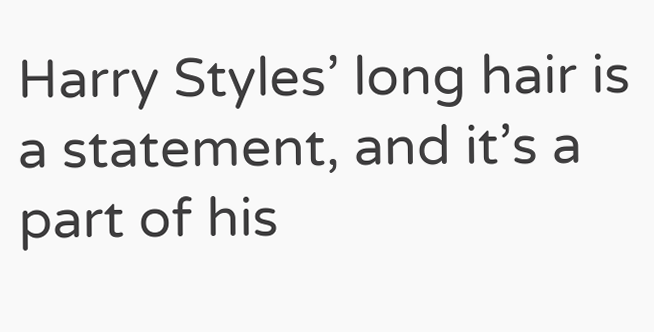Harry Styles’ long hair is a statement, and it’s a part of his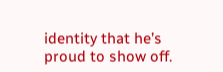identity that he’s proud to show off.